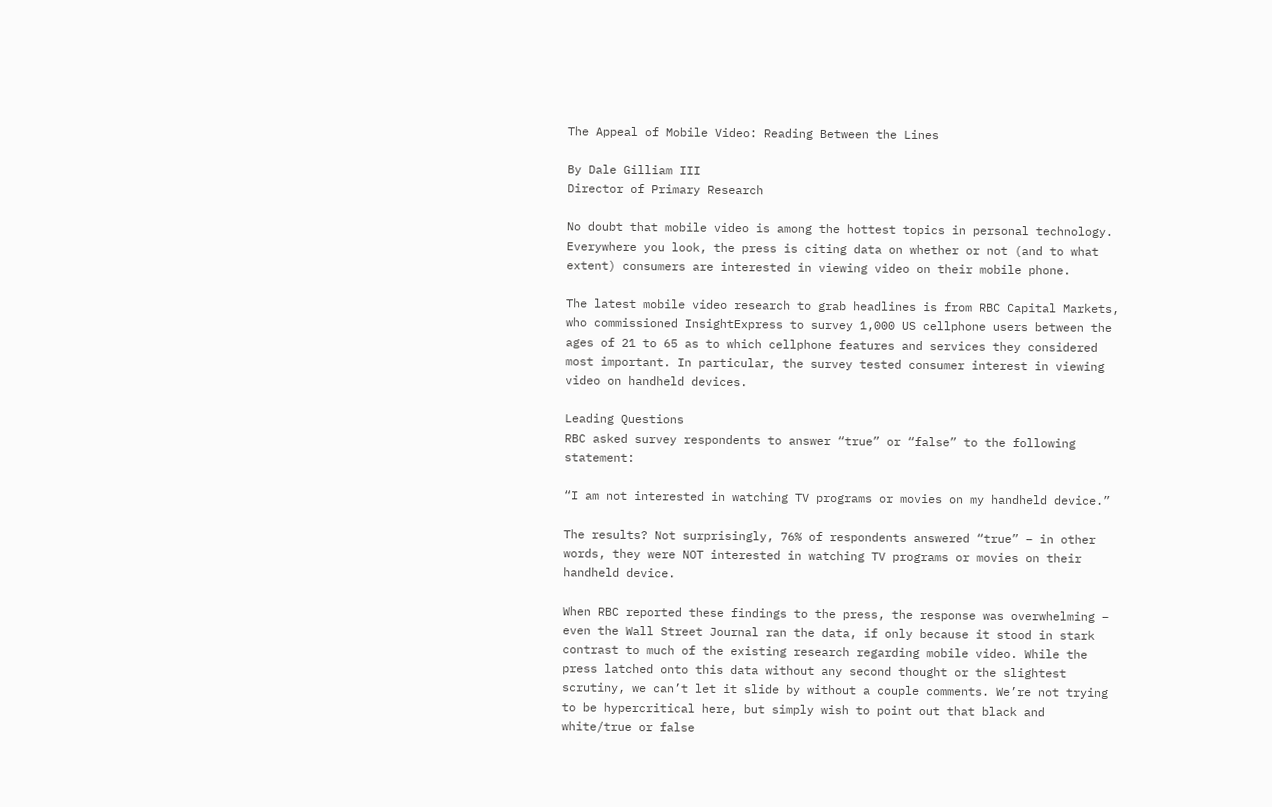The Appeal of Mobile Video: Reading Between the Lines

By Dale Gilliam III
Director of Primary Research

No doubt that mobile video is among the hottest topics in personal technology. Everywhere you look, the press is citing data on whether or not (and to what extent) consumers are interested in viewing video on their mobile phone.

The latest mobile video research to grab headlines is from RBC Capital Markets, who commissioned InsightExpress to survey 1,000 US cellphone users between the ages of 21 to 65 as to which cellphone features and services they considered most important. In particular, the survey tested consumer interest in viewing video on handheld devices.

Leading Questions
RBC asked survey respondents to answer “true” or “false” to the following statement:

“I am not interested in watching TV programs or movies on my handheld device.”

The results? Not surprisingly, 76% of respondents answered “true” – in other words, they were NOT interested in watching TV programs or movies on their handheld device.

When RBC reported these findings to the press, the response was overwhelming – even the Wall Street Journal ran the data, if only because it stood in stark contrast to much of the existing research regarding mobile video. While the press latched onto this data without any second thought or the slightest scrutiny, we can’t let it slide by without a couple comments. We’re not trying to be hypercritical here, but simply wish to point out that black and white/true or false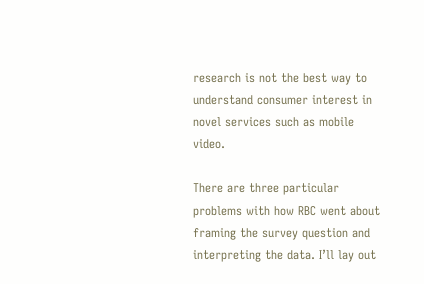research is not the best way to understand consumer interest in novel services such as mobile video.

There are three particular problems with how RBC went about framing the survey question and interpreting the data. I’ll lay out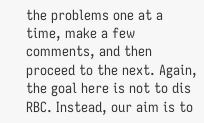the problems one at a time, make a few comments, and then proceed to the next. Again, the goal here is not to dis RBC. Instead, our aim is to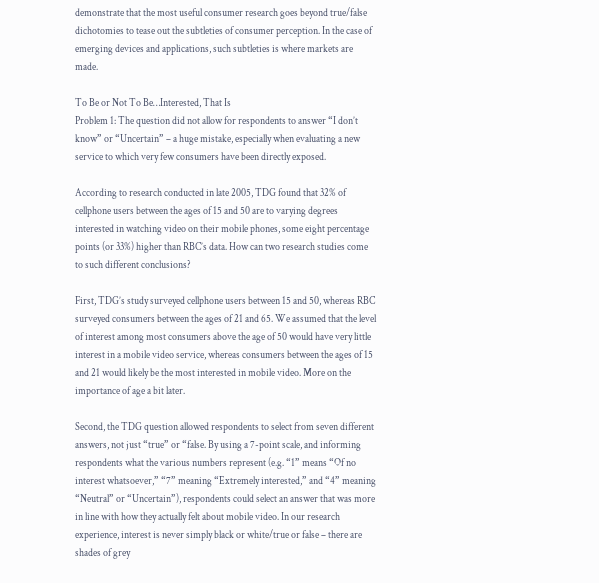demonstrate that the most useful consumer research goes beyond true/false dichotomies to tease out the subtleties of consumer perception. In the case of emerging devices and applications, such subtleties is where markets are made.

To Be or Not To Be…Interested, That Is
Problem 1: The question did not allow for respondents to answer “I don’t know” or “Uncertain” – a huge mistake, especially when evaluating a new service to which very few consumers have been directly exposed.

According to research conducted in late 2005, TDG found that 32% of cellphone users between the ages of 15 and 50 are to varying degrees interested in watching video on their mobile phones, some eight percentage points (or 33%) higher than RBC’s data. How can two research studies come to such different conclusions?

First, TDG’s study surveyed cellphone users between 15 and 50, whereas RBC surveyed consumers between the ages of 21 and 65. We assumed that the level of interest among most consumers above the age of 50 would have very little interest in a mobile video service, whereas consumers between the ages of 15 and 21 would likely be the most interested in mobile video. More on the importance of age a bit later.

Second, the TDG question allowed respondents to select from seven different answers, not just “true” or “false. By using a 7-point scale, and informing respondents what the various numbers represent (e.g. “1” means “Of no interest whatsoever,” “7” meaning “Extremely interested,” and “4” meaning “Neutral” or “Uncertain”), respondents could select an answer that was more in line with how they actually felt about mobile video. In our research experience, interest is never simply black or white/true or false – there are shades of grey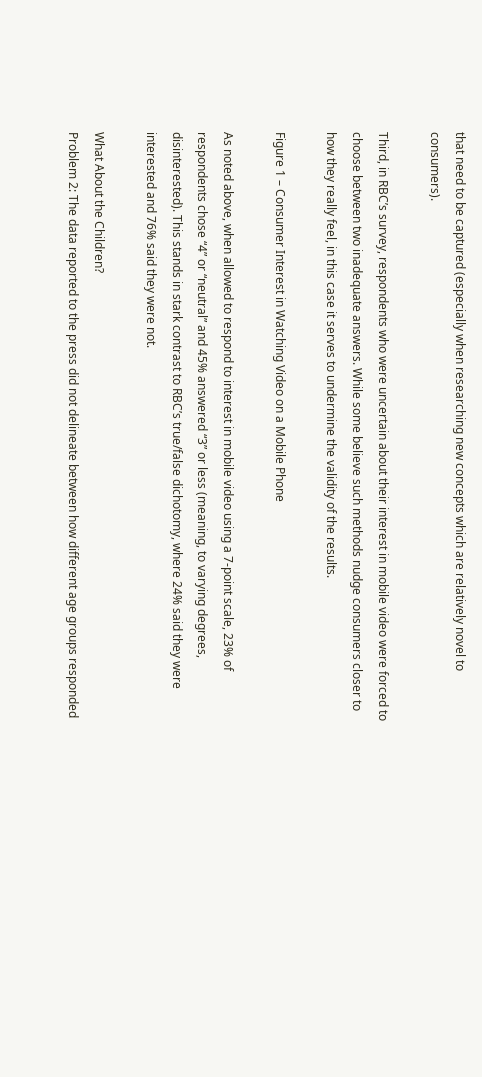that need to be captured (especially when researching new concepts which are relatively novel to consumers).

Third, in RBC’s survey, respondents who were uncertain about their interest in mobile video were forced to choose between two inadequate answers. While some believe such methods nudge consumers closer to how they really feel, in this case it serves to undermine the validity of the results.

Figure 1 – Consumer Interest in Watching Video on a Mobile Phone

As noted above, when allowed to respond to interest in mobile video using a 7-point scale, 23% of respondents chose “4” or “neutral” and 45% answered “3” or less (meaning, to varying degrees, disinterested). This stands in stark contrast to RBC’s true/false dichotomy, where 24% said they were interested and 76% said they were not.

What About the Children?
Problem 2: The data reported to the press did not delineate between how different age groups responded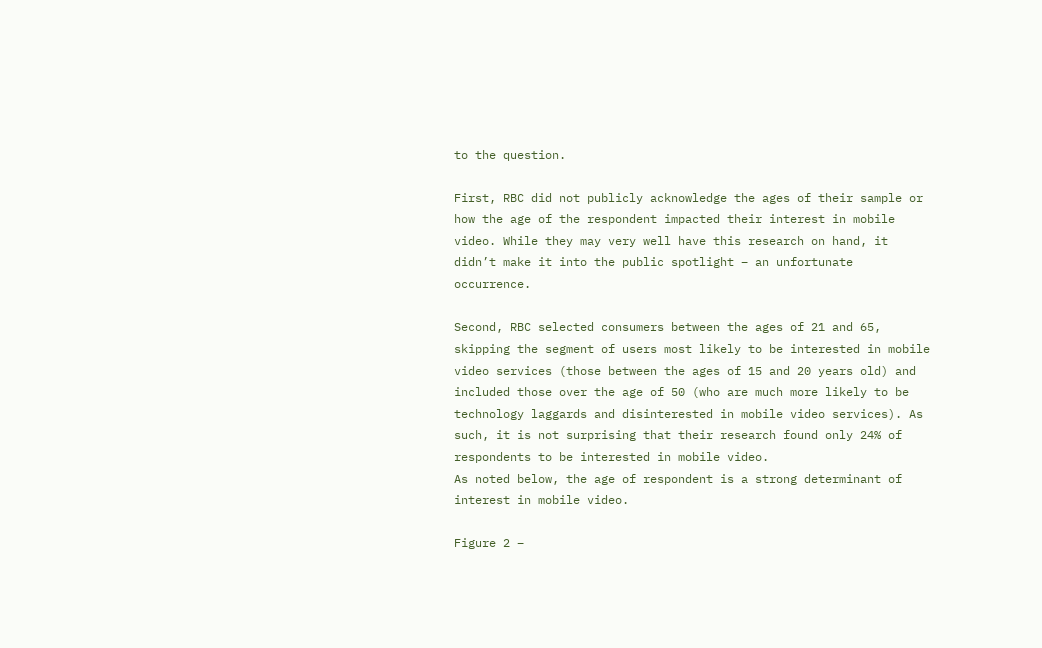to the question.

First, RBC did not publicly acknowledge the ages of their sample or how the age of the respondent impacted their interest in mobile video. While they may very well have this research on hand, it didn’t make it into the public spotlight – an unfortunate occurrence.

Second, RBC selected consumers between the ages of 21 and 65, skipping the segment of users most likely to be interested in mobile video services (those between the ages of 15 and 20 years old) and included those over the age of 50 (who are much more likely to be technology laggards and disinterested in mobile video services). As such, it is not surprising that their research found only 24% of respondents to be interested in mobile video.
As noted below, the age of respondent is a strong determinant of interest in mobile video.

Figure 2 –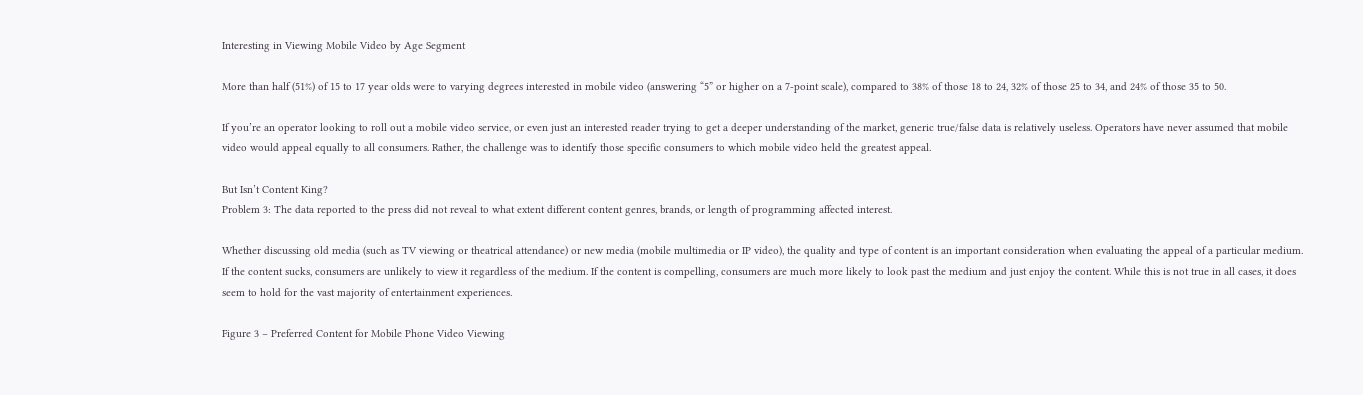Interesting in Viewing Mobile Video by Age Segment

More than half (51%) of 15 to 17 year olds were to varying degrees interested in mobile video (answering “5” or higher on a 7-point scale), compared to 38% of those 18 to 24, 32% of those 25 to 34, and 24% of those 35 to 50.

If you’re an operator looking to roll out a mobile video service, or even just an interested reader trying to get a deeper understanding of the market, generic true/false data is relatively useless. Operators have never assumed that mobile video would appeal equally to all consumers. Rather, the challenge was to identify those specific consumers to which mobile video held the greatest appeal.

But Isn’t Content King?
Problem 3: The data reported to the press did not reveal to what extent different content genres, brands, or length of programming affected interest.

Whether discussing old media (such as TV viewing or theatrical attendance) or new media (mobile multimedia or IP video), the quality and type of content is an important consideration when evaluating the appeal of a particular medium. If the content sucks, consumers are unlikely to view it regardless of the medium. If the content is compelling, consumers are much more likely to look past the medium and just enjoy the content. While this is not true in all cases, it does seem to hold for the vast majority of entertainment experiences.

Figure 3 – Preferred Content for Mobile Phone Video Viewing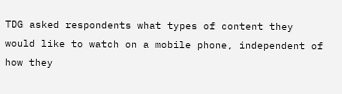TDG asked respondents what types of content they would like to watch on a mobile phone, independent of how they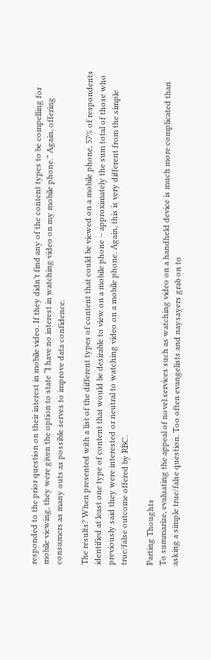responded to the prior question on their interest in mobile video. If they didn’t find any of the content types to be compelling for mobile viewing, they were given the option to state “I have no interest in watching video on my mobile phone.” Again, offering consumers as many outs as possible serves to improve data confidence.

The results? When presented with a list of the different types of content that could be viewed on a mobile phone, 57% of respondents identified at least one type of content that would be desirable to view on a mobile phone – approximately the sum total of those who previously said they were interested or neutral to watching video on a mobile phone. Again, this is very different from the simple true/false outcome offered by RBC.

Parting Thoughts
To summarize, evaluating the appeal of novel services such as watching video on a handheld device is much more complicated than asking a simple true/false question. Too often evangelists and naysayers grab on to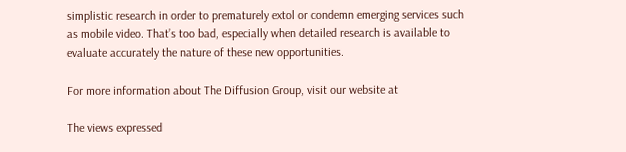simplistic research in order to prematurely extol or condemn emerging services such as mobile video. That’s too bad, especially when detailed research is available to evaluate accurately the nature of these new opportunities.

For more information about The Diffusion Group, visit our website at

The views expressed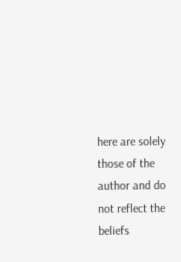here are solely those of the author and do not reflect the beliefs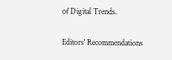of Digital Trends.

Editors' Recommendations